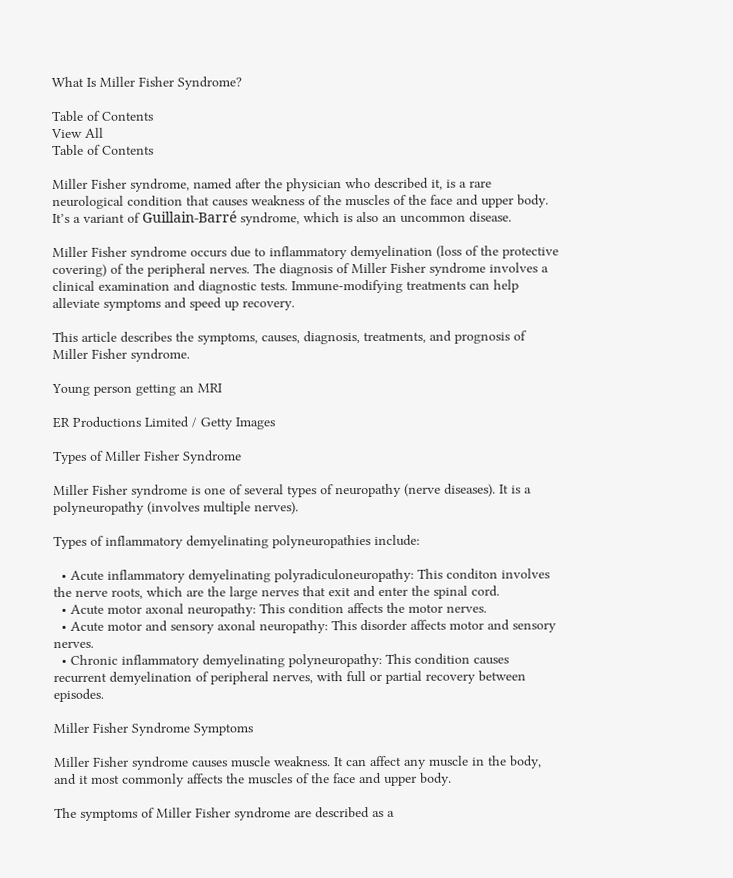What Is Miller Fisher Syndrome?

Table of Contents
View All
Table of Contents

Miller Fisher syndrome, named after the physician who described it, is a rare neurological condition that causes weakness of the muscles of the face and upper body. It’s a variant of Guillain-Barré syndrome, which is also an uncommon disease.

Miller Fisher syndrome occurs due to inflammatory demyelination (loss of the protective covering) of the peripheral nerves. The diagnosis of Miller Fisher syndrome involves a clinical examination and diagnostic tests. Immune-modifying treatments can help alleviate symptoms and speed up recovery.

This article describes the symptoms, causes, diagnosis, treatments, and prognosis of Miller Fisher syndrome.

Young person getting an MRI

ER Productions Limited / Getty Images

Types of Miller Fisher Syndrome

Miller Fisher syndrome is one of several types of neuropathy (nerve diseases). It is a polyneuropathy (involves multiple nerves).

Types of inflammatory demyelinating polyneuropathies include:

  • Acute inflammatory demyelinating polyradiculoneuropathy: This conditon involves the nerve roots, which are the large nerves that exit and enter the spinal cord.
  • Acute motor axonal neuropathy: This condition affects the motor nerves.
  • Acute motor and sensory axonal neuropathy: This disorder affects motor and sensory nerves.
  • Chronic inflammatory demyelinating polyneuropathy: This condition causes recurrent demyelination of peripheral nerves, with full or partial recovery between episodes.

Miller Fisher Syndrome Symptoms

Miller Fisher syndrome causes muscle weakness. It can affect any muscle in the body, and it most commonly affects the muscles of the face and upper body.

The symptoms of Miller Fisher syndrome are described as a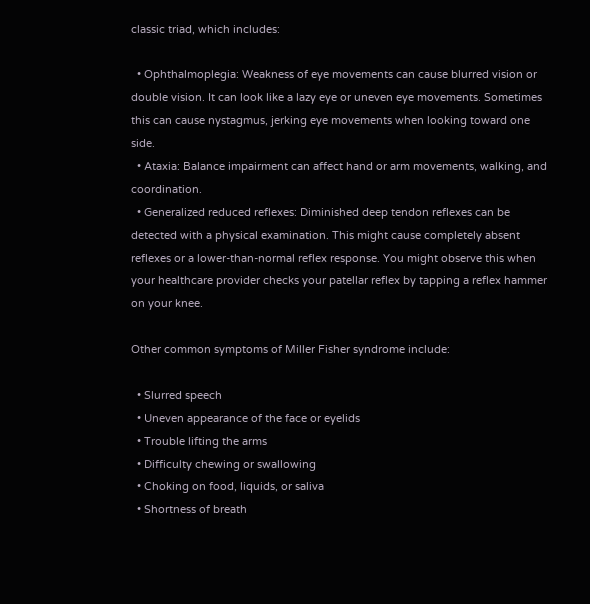classic triad, which includes:

  • Ophthalmoplegia: Weakness of eye movements can cause blurred vision or double vision. It can look like a lazy eye or uneven eye movements. Sometimes this can cause nystagmus, jerking eye movements when looking toward one side.
  • Ataxia: Balance impairment can affect hand or arm movements, walking, and coordination.
  • Generalized reduced reflexes: Diminished deep tendon reflexes can be detected with a physical examination. This might cause completely absent reflexes or a lower-than-normal reflex response. You might observe this when your healthcare provider checks your patellar reflex by tapping a reflex hammer on your knee.

Other common symptoms of Miller Fisher syndrome include:

  • Slurred speech
  • Uneven appearance of the face or eyelids
  • Trouble lifting the arms
  • Difficulty chewing or swallowing
  • Choking on food, liquids, or saliva
  • Shortness of breath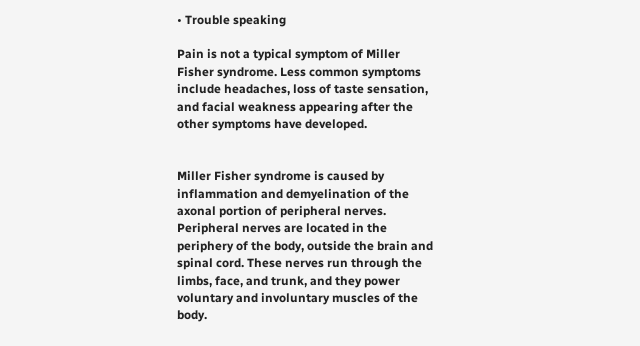• Trouble speaking

Pain is not a typical symptom of Miller Fisher syndrome. Less common symptoms include headaches, loss of taste sensation, and facial weakness appearing after the other symptoms have developed.


Miller Fisher syndrome is caused by inflammation and demyelination of the axonal portion of peripheral nerves. Peripheral nerves are located in the periphery of the body, outside the brain and spinal cord. These nerves run through the limbs, face, and trunk, and they power voluntary and involuntary muscles of the body.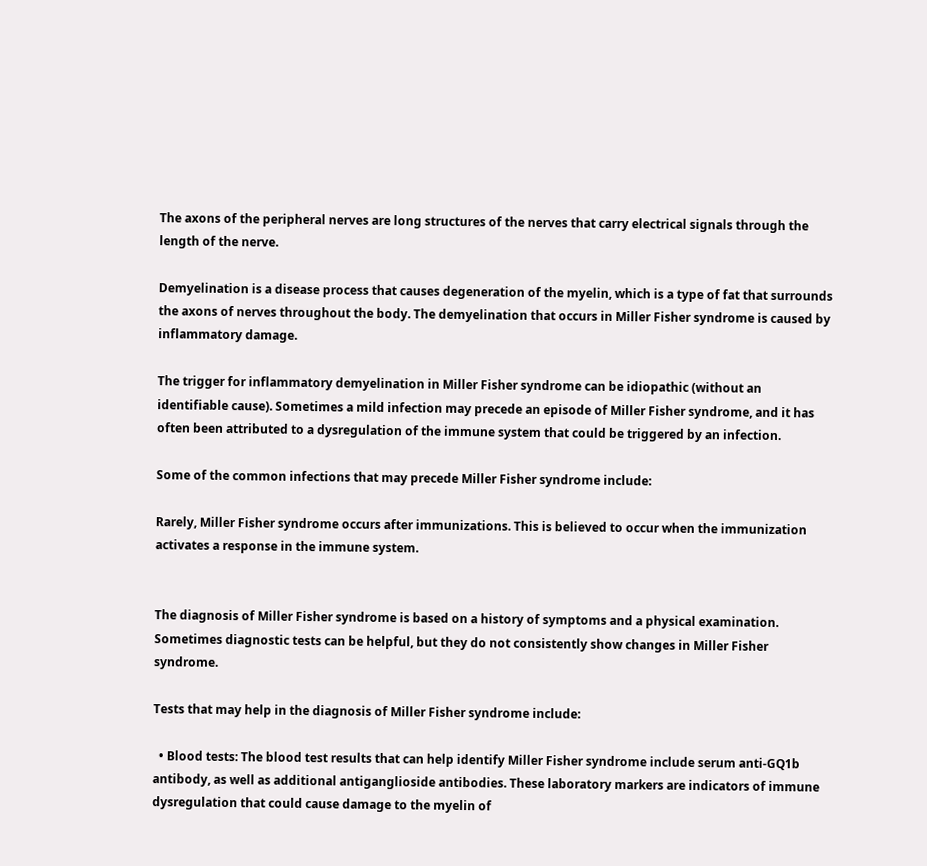The axons of the peripheral nerves are long structures of the nerves that carry electrical signals through the length of the nerve.

Demyelination is a disease process that causes degeneration of the myelin, which is a type of fat that surrounds the axons of nerves throughout the body. The demyelination that occurs in Miller Fisher syndrome is caused by inflammatory damage.

The trigger for inflammatory demyelination in Miller Fisher syndrome can be idiopathic (without an identifiable cause). Sometimes a mild infection may precede an episode of Miller Fisher syndrome, and it has often been attributed to a dysregulation of the immune system that could be triggered by an infection.

Some of the common infections that may precede Miller Fisher syndrome include:

Rarely, Miller Fisher syndrome occurs after immunizations. This is believed to occur when the immunization activates a response in the immune system.


The diagnosis of Miller Fisher syndrome is based on a history of symptoms and a physical examination. Sometimes diagnostic tests can be helpful, but they do not consistently show changes in Miller Fisher syndrome.

Tests that may help in the diagnosis of Miller Fisher syndrome include:

  • Blood tests: The blood test results that can help identify Miller Fisher syndrome include serum anti-GQ1b antibody, as well as additional antiganglioside antibodies. These laboratory markers are indicators of immune dysregulation that could cause damage to the myelin of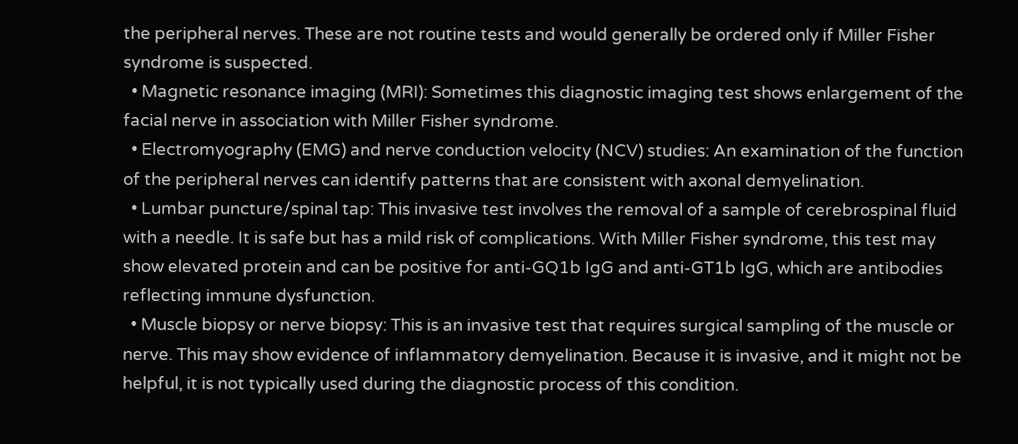the peripheral nerves. These are not routine tests and would generally be ordered only if Miller Fisher syndrome is suspected.
  • Magnetic resonance imaging (MRI): Sometimes this diagnostic imaging test shows enlargement of the facial nerve in association with Miller Fisher syndrome.
  • Electromyography (EMG) and nerve conduction velocity (NCV) studies: An examination of the function of the peripheral nerves can identify patterns that are consistent with axonal demyelination.
  • Lumbar puncture/spinal tap: This invasive test involves the removal of a sample of cerebrospinal fluid with a needle. It is safe but has a mild risk of complications. With Miller Fisher syndrome, this test may show elevated protein and can be positive for anti-GQ1b IgG and anti-GT1b IgG, which are antibodies reflecting immune dysfunction.
  • Muscle biopsy or nerve biopsy: This is an invasive test that requires surgical sampling of the muscle or nerve. This may show evidence of inflammatory demyelination. Because it is invasive, and it might not be helpful, it is not typically used during the diagnostic process of this condition.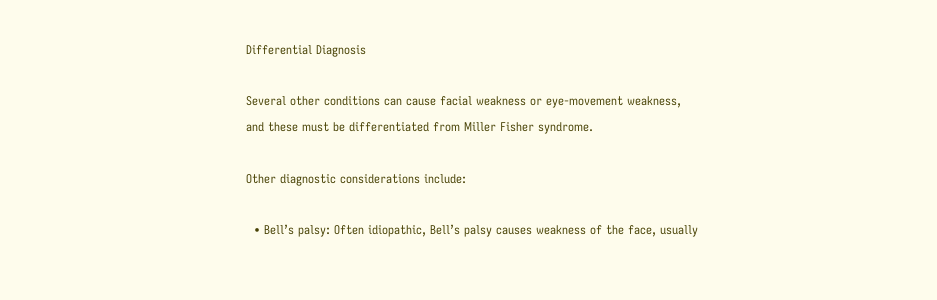Differential Diagnosis

Several other conditions can cause facial weakness or eye-movement weakness, and these must be differentiated from Miller Fisher syndrome.

Other diagnostic considerations include:

  • Bell’s palsy: Often idiopathic, Bell’s palsy causes weakness of the face, usually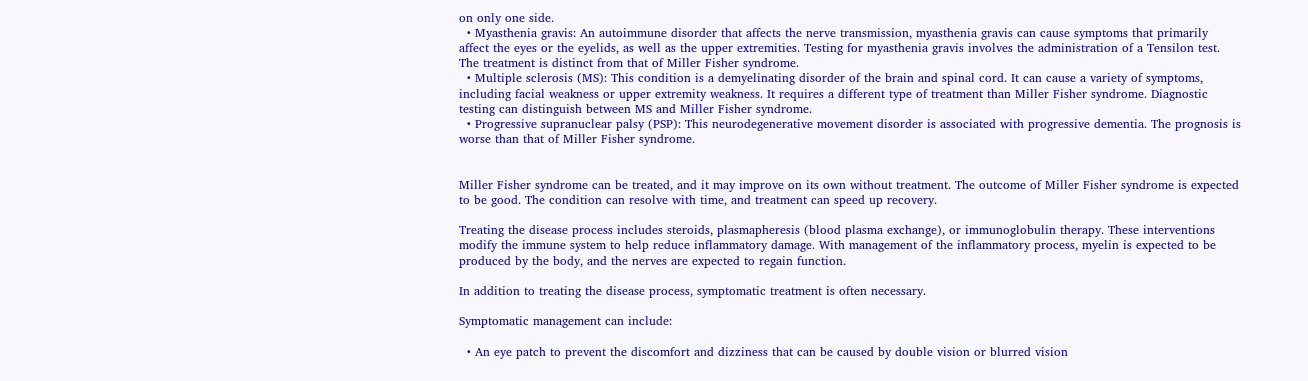on only one side.
  • Myasthenia gravis: An autoimmune disorder that affects the nerve transmission, myasthenia gravis can cause symptoms that primarily affect the eyes or the eyelids, as well as the upper extremities. Testing for myasthenia gravis involves the administration of a Tensilon test. The treatment is distinct from that of Miller Fisher syndrome.
  • Multiple sclerosis (MS): This condition is a demyelinating disorder of the brain and spinal cord. It can cause a variety of symptoms, including facial weakness or upper extremity weakness. It requires a different type of treatment than Miller Fisher syndrome. Diagnostic testing can distinguish between MS and Miller Fisher syndrome.
  • Progressive supranuclear palsy (PSP): This neurodegenerative movement disorder is associated with progressive dementia. The prognosis is worse than that of Miller Fisher syndrome.


Miller Fisher syndrome can be treated, and it may improve on its own without treatment. The outcome of Miller Fisher syndrome is expected to be good. The condition can resolve with time, and treatment can speed up recovery.

Treating the disease process includes steroids, plasmapheresis (blood plasma exchange), or immunoglobulin therapy. These interventions modify the immune system to help reduce inflammatory damage. With management of the inflammatory process, myelin is expected to be produced by the body, and the nerves are expected to regain function.

In addition to treating the disease process, symptomatic treatment is often necessary.

Symptomatic management can include:

  • An eye patch to prevent the discomfort and dizziness that can be caused by double vision or blurred vision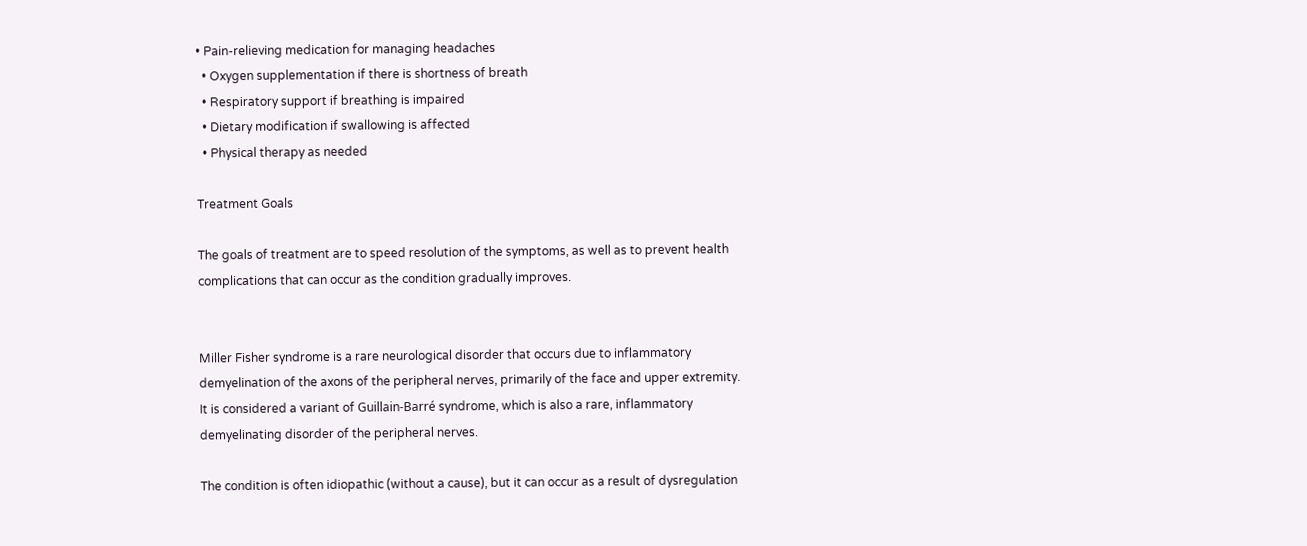• Pain-relieving medication for managing headaches
  • Oxygen supplementation if there is shortness of breath
  • Respiratory support if breathing is impaired
  • Dietary modification if swallowing is affected
  • Physical therapy as needed

Treatment Goals

The goals of treatment are to speed resolution of the symptoms, as well as to prevent health complications that can occur as the condition gradually improves.


Miller Fisher syndrome is a rare neurological disorder that occurs due to inflammatory demyelination of the axons of the peripheral nerves, primarily of the face and upper extremity. It is considered a variant of Guillain-Barré syndrome, which is also a rare, inflammatory demyelinating disorder of the peripheral nerves.

The condition is often idiopathic (without a cause), but it can occur as a result of dysregulation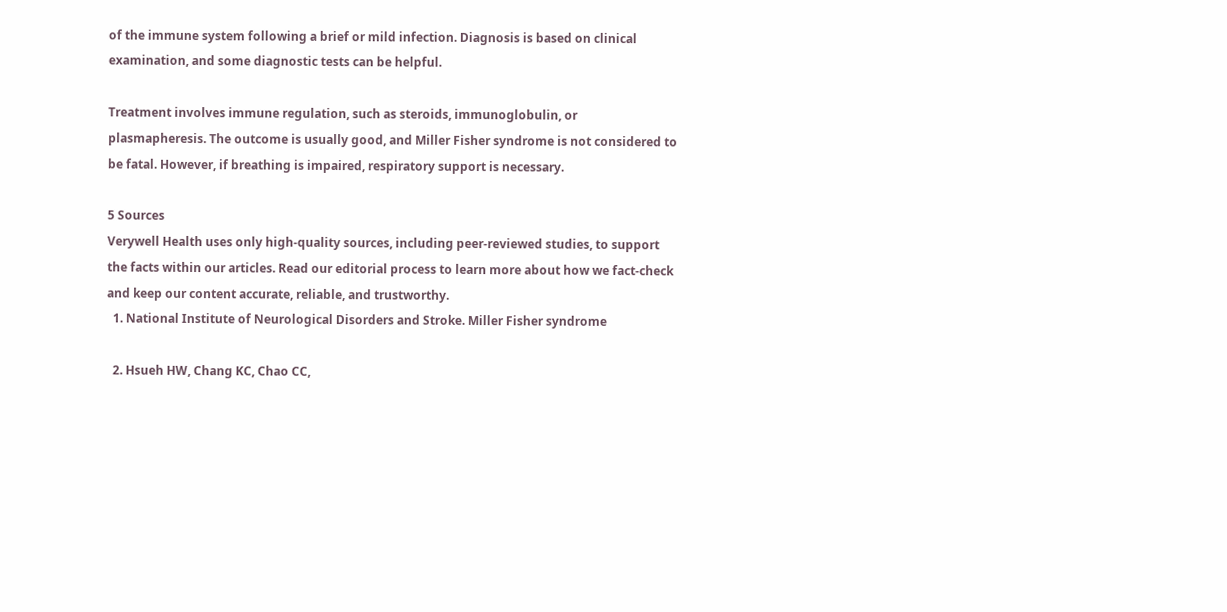of the immune system following a brief or mild infection. Diagnosis is based on clinical examination, and some diagnostic tests can be helpful.

Treatment involves immune regulation, such as steroids, immunoglobulin, or plasmapheresis. The outcome is usually good, and Miller Fisher syndrome is not considered to be fatal. However, if breathing is impaired, respiratory support is necessary.

5 Sources
Verywell Health uses only high-quality sources, including peer-reviewed studies, to support the facts within our articles. Read our editorial process to learn more about how we fact-check and keep our content accurate, reliable, and trustworthy.
  1. National Institute of Neurological Disorders and Stroke. Miller Fisher syndrome

  2. Hsueh HW, Chang KC, Chao CC,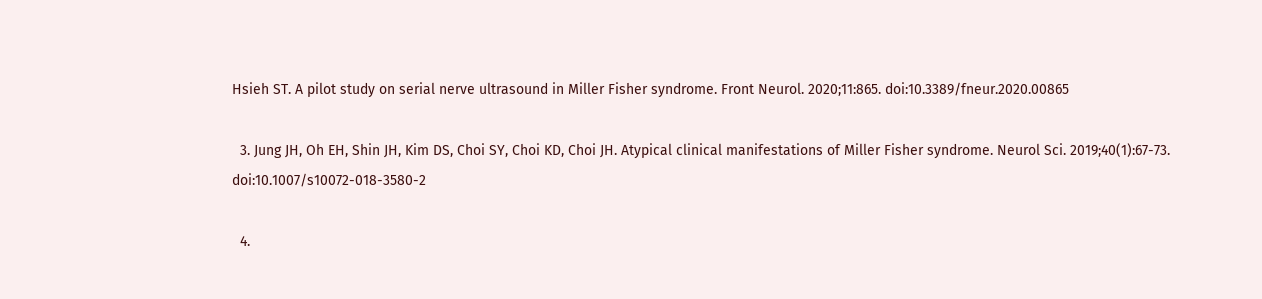Hsieh ST. A pilot study on serial nerve ultrasound in Miller Fisher syndrome. Front Neurol. 2020;11:865. doi:10.3389/fneur.2020.00865

  3. Jung JH, Oh EH, Shin JH, Kim DS, Choi SY, Choi KD, Choi JH. Atypical clinical manifestations of Miller Fisher syndrome. Neurol Sci. 2019;40(1):67-73. doi:10.1007/s10072-018-3580-2

  4.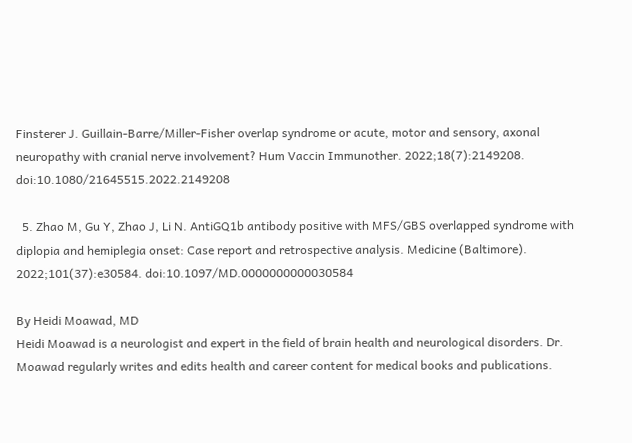Finsterer J. Guillain-Barre/Miller-Fisher overlap syndrome or acute, motor and sensory, axonal neuropathy with cranial nerve involvement? Hum Vaccin Immunother. 2022;18(7):2149208. doi:10.1080/21645515.2022.2149208

  5. Zhao M, Gu Y, Zhao J, Li N. AntiGQ1b antibody positive with MFS/GBS overlapped syndrome with diplopia and hemiplegia onset: Case report and retrospective analysis. Medicine (Baltimore). 2022;101(37):e30584. doi:10.1097/MD.0000000000030584

By Heidi Moawad, MD
Heidi Moawad is a neurologist and expert in the field of brain health and neurological disorders. Dr. Moawad regularly writes and edits health and career content for medical books and publications.